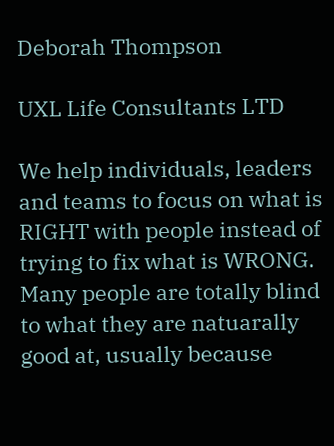Deborah Thompson

UXL Life Consultants LTD

We help individuals, leaders and teams to focus on what is RIGHT with people instead of trying to fix what is WRONG.  Many people are totally blind to what they are natuarally good at, usually because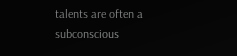talents are often a subconscious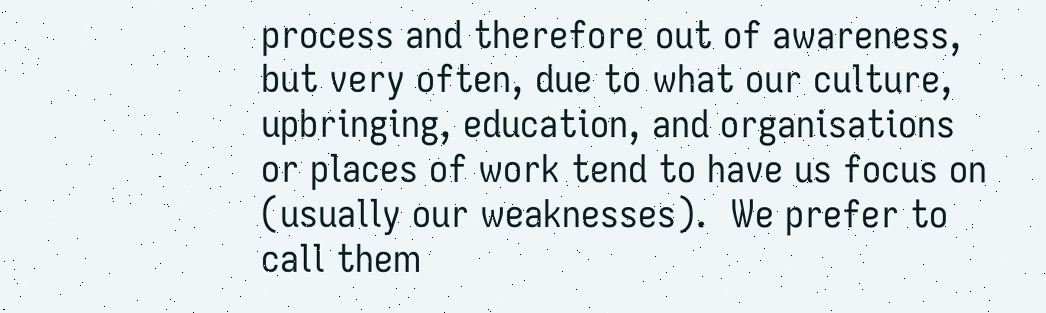process and therefore out of awareness, but very often, due to what our culture, upbringing, education, and organisations or places of work tend to have us focus on (usually our weaknesses).  We prefer to call them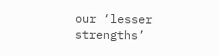our ‘lesser strengths’